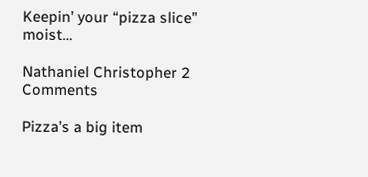Keepin’ your “pizza slice” moist…

Nathaniel Christopher 2 Comments

Pizza’s a big item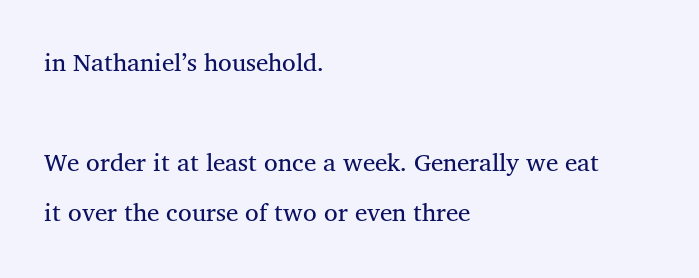in Nathaniel’s household.

We order it at least once a week. Generally we eat it over the course of two or even three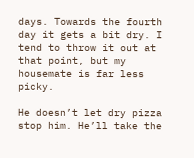days. Towards the fourth day it gets a bit dry. I tend to throw it out at that point, but my housemate is far less picky.

He doesn’t let dry pizza stop him. He’ll take the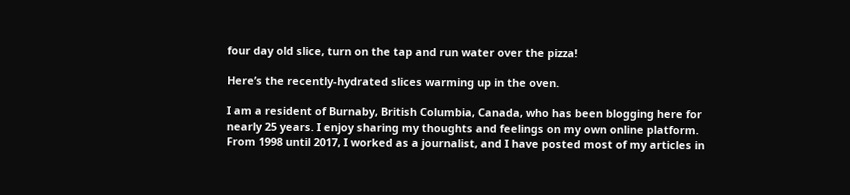four day old slice, turn on the tap and run water over the pizza!

Here’s the recently-hydrated slices warming up in the oven.

I am a resident of Burnaby, British Columbia, Canada, who has been blogging here for nearly 25 years. I enjoy sharing my thoughts and feelings on my own online platform. From 1998 until 2017, I worked as a journalist, and I have posted most of my articles in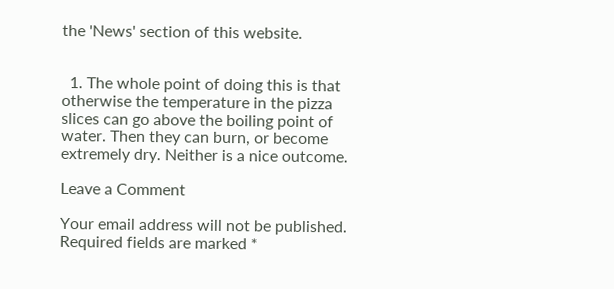the 'News' section of this website.


  1. The whole point of doing this is that otherwise the temperature in the pizza slices can go above the boiling point of water. Then they can burn, or become extremely dry. Neither is a nice outcome.

Leave a Comment

Your email address will not be published. Required fields are marked *